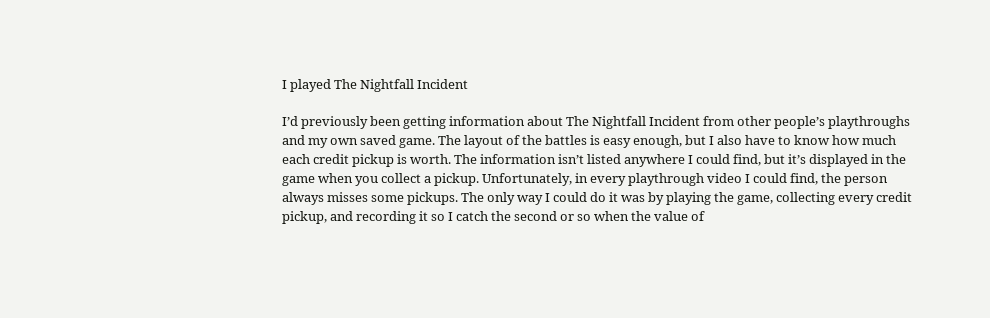I played The Nightfall Incident

I’d previously been getting information about The Nightfall Incident from other people’s playthroughs and my own saved game. The layout of the battles is easy enough, but I also have to know how much each credit pickup is worth. The information isn’t listed anywhere I could find, but it’s displayed in the game when you collect a pickup. Unfortunately, in every playthrough video I could find, the person always misses some pickups. The only way I could do it was by playing the game, collecting every credit pickup, and recording it so I catch the second or so when the value of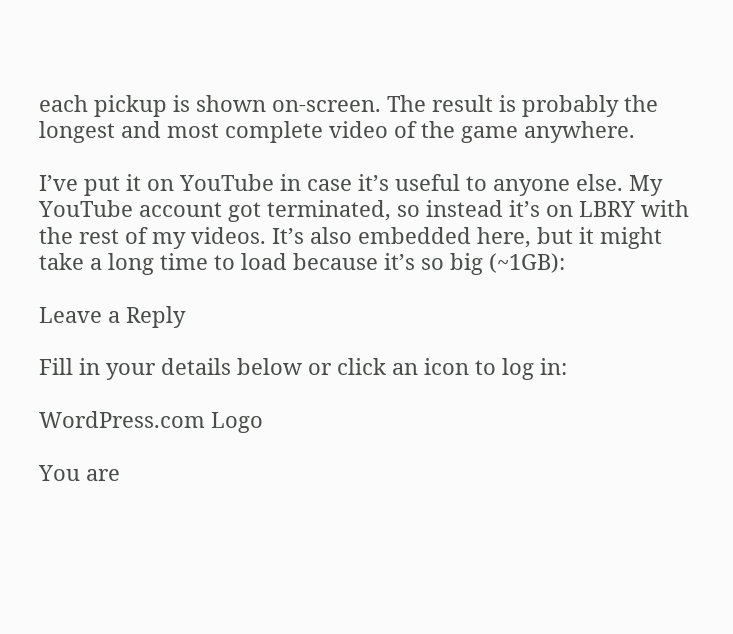each pickup is shown on-screen. The result is probably the longest and most complete video of the game anywhere.

I’ve put it on YouTube in case it’s useful to anyone else. My YouTube account got terminated, so instead it’s on LBRY with the rest of my videos. It’s also embedded here, but it might take a long time to load because it’s so big (~1GB):

Leave a Reply

Fill in your details below or click an icon to log in:

WordPress.com Logo

You are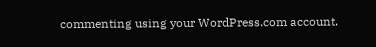commenting using your WordPress.com account.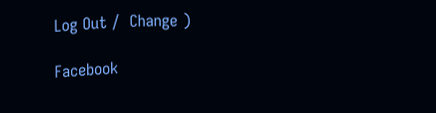Log Out /  Change )

Facebook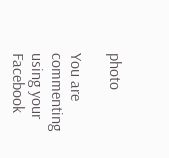photo

You are commenting using your Facebook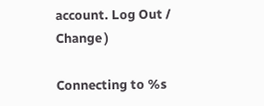account. Log Out /  Change )

Connecting to %s